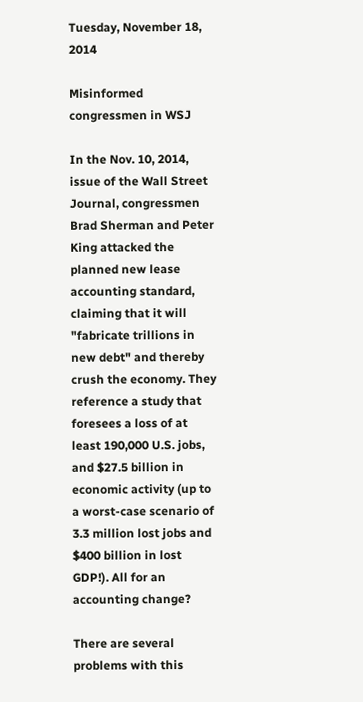Tuesday, November 18, 2014

Misinformed congressmen in WSJ

In the Nov. 10, 2014, issue of the Wall Street Journal, congressmen Brad Sherman and Peter King attacked the planned new lease accounting standard, claiming that it will "fabricate trillions in new debt" and thereby crush the economy. They reference a study that foresees a loss of at least 190,000 U.S. jobs, and $27.5 billion in economic activity (up to a worst-case scenario of 3.3 million lost jobs and $400 billion in lost GDP!). All for an accounting change?

There are several problems with this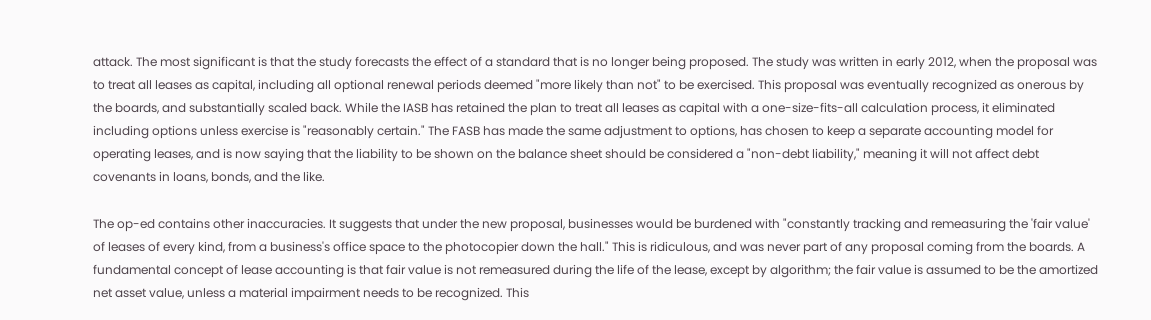attack. The most significant is that the study forecasts the effect of a standard that is no longer being proposed. The study was written in early 2012, when the proposal was to treat all leases as capital, including all optional renewal periods deemed "more likely than not" to be exercised. This proposal was eventually recognized as onerous by the boards, and substantially scaled back. While the IASB has retained the plan to treat all leases as capital with a one-size-fits-all calculation process, it eliminated including options unless exercise is "reasonably certain." The FASB has made the same adjustment to options, has chosen to keep a separate accounting model for operating leases, and is now saying that the liability to be shown on the balance sheet should be considered a "non-debt liability," meaning it will not affect debt covenants in loans, bonds, and the like.

The op-ed contains other inaccuracies. It suggests that under the new proposal, businesses would be burdened with "constantly tracking and remeasuring the 'fair value' of leases of every kind, from a business's office space to the photocopier down the hall." This is ridiculous, and was never part of any proposal coming from the boards. A fundamental concept of lease accounting is that fair value is not remeasured during the life of the lease, except by algorithm; the fair value is assumed to be the amortized net asset value, unless a material impairment needs to be recognized. This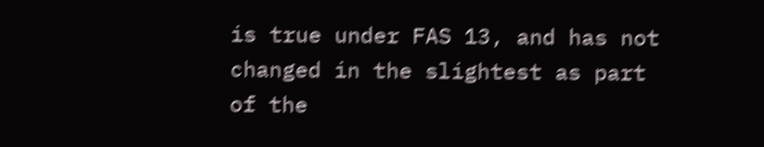is true under FAS 13, and has not changed in the slightest as part of the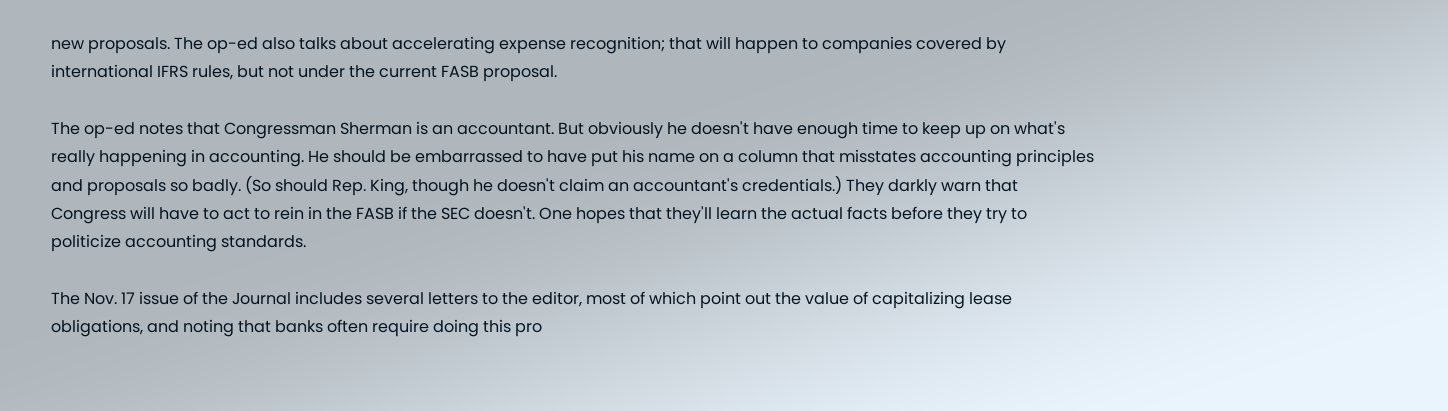new proposals. The op-ed also talks about accelerating expense recognition; that will happen to companies covered by international IFRS rules, but not under the current FASB proposal.

The op-ed notes that Congressman Sherman is an accountant. But obviously he doesn't have enough time to keep up on what's really happening in accounting. He should be embarrassed to have put his name on a column that misstates accounting principles and proposals so badly. (So should Rep. King, though he doesn't claim an accountant's credentials.) They darkly warn that Congress will have to act to rein in the FASB if the SEC doesn't. One hopes that they'll learn the actual facts before they try to politicize accounting standards.

The Nov. 17 issue of the Journal includes several letters to the editor, most of which point out the value of capitalizing lease obligations, and noting that banks often require doing this pro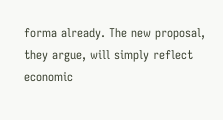forma already. The new proposal, they argue, will simply reflect economic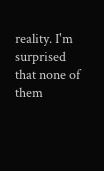reality. I'm surprised that none of them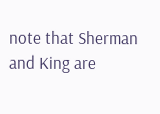note that Sherman and King are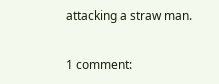attacking a straw man.

1 comment: